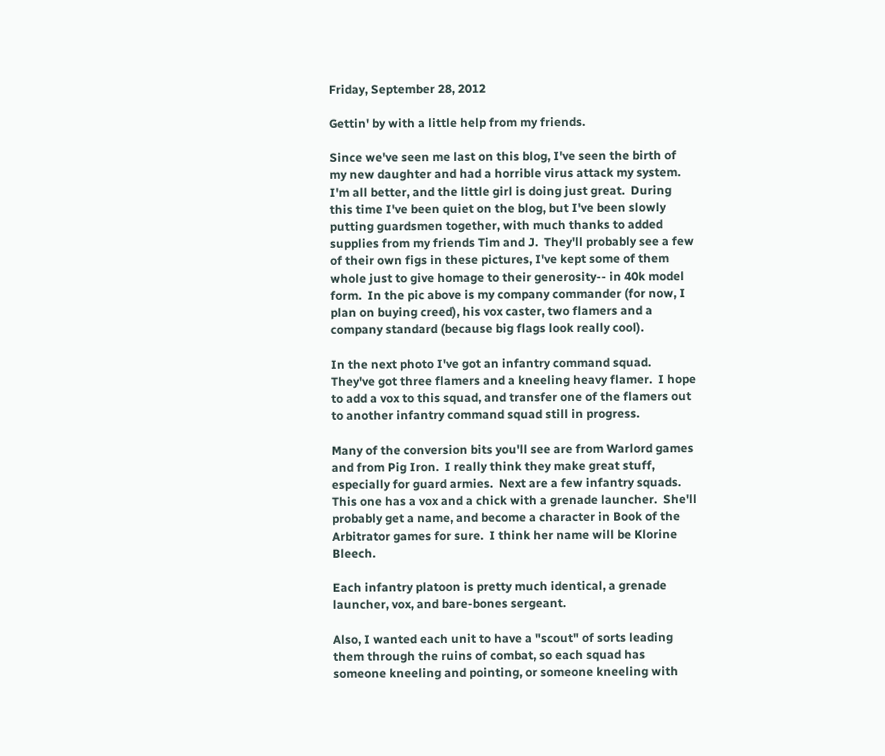Friday, September 28, 2012

Gettin' by with a little help from my friends.

Since we've seen me last on this blog, I've seen the birth of my new daughter and had a horrible virus attack my system.  I'm all better, and the little girl is doing just great.  During this time I've been quiet on the blog, but I've been slowly putting guardsmen together, with much thanks to added supplies from my friends Tim and J.  They'll probably see a few of their own figs in these pictures, I've kept some of them whole just to give homage to their generosity-- in 40k model form.  In the pic above is my company commander (for now, I plan on buying creed), his vox caster, two flamers and a company standard (because big flags look really cool).

In the next photo I've got an infantry command squad.  They've got three flamers and a kneeling heavy flamer.  I hope to add a vox to this squad, and transfer one of the flamers out to another infantry command squad still in progress.

Many of the conversion bits you'll see are from Warlord games and from Pig Iron.  I really think they make great stuff, especially for guard armies.  Next are a few infantry squads.  This one has a vox and a chick with a grenade launcher.  She'll probably get a name, and become a character in Book of the Arbitrator games for sure.  I think her name will be Klorine Bleech.

Each infantry platoon is pretty much identical, a grenade launcher, vox, and bare-bones sergeant.

Also, I wanted each unit to have a "scout" of sorts leading them through the ruins of combat, so each squad has someone kneeling and pointing, or someone kneeling with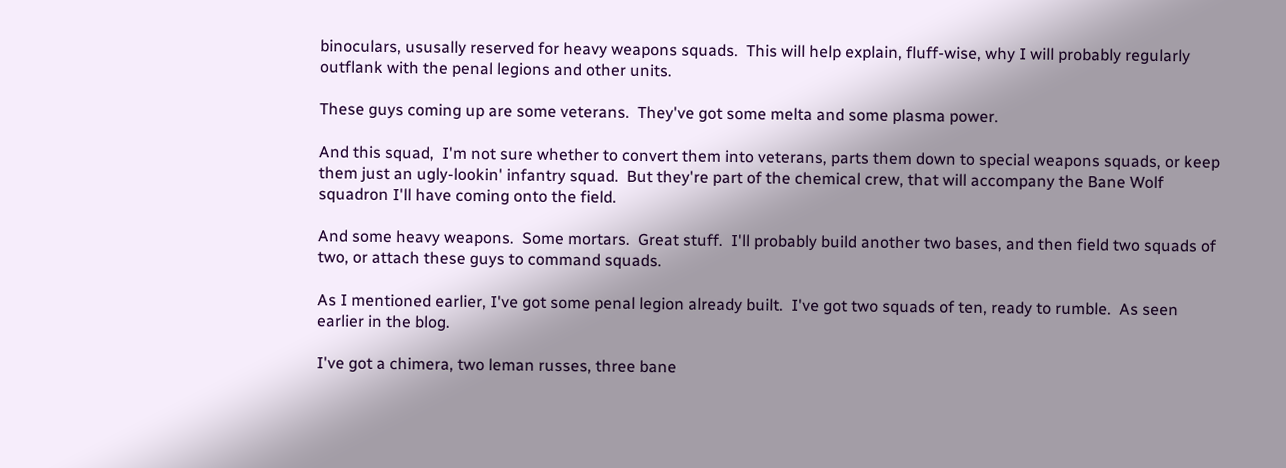binoculars, ususally reserved for heavy weapons squads.  This will help explain, fluff-wise, why I will probably regularly outflank with the penal legions and other units.

These guys coming up are some veterans.  They've got some melta and some plasma power.

And this squad,  I'm not sure whether to convert them into veterans, parts them down to special weapons squads, or keep them just an ugly-lookin' infantry squad.  But they're part of the chemical crew, that will accompany the Bane Wolf squadron I'll have coming onto the field.

And some heavy weapons.  Some mortars.  Great stuff.  I'll probably build another two bases, and then field two squads of two, or attach these guys to command squads.

As I mentioned earlier, I've got some penal legion already built.  I've got two squads of ten, ready to rumble.  As seen earlier in the blog.

I've got a chimera, two leman russes, three bane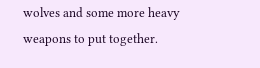wolves and some more heavy weapons to put together.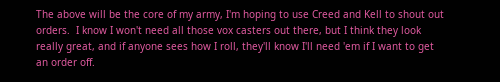The above will be the core of my army, I'm hoping to use Creed and Kell to shout out orders.  I know I won't need all those vox casters out there, but I think they look really great, and if anyone sees how I roll, they'll know I'll need 'em if I want to get an order off.